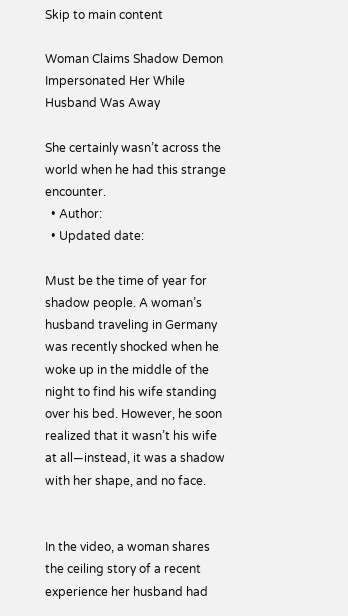Skip to main content

Woman Claims Shadow Demon Impersonated Her While Husband Was Away

She certainly wasn’t across the world when he had this strange encounter.
  • Author:
  • Updated date:

Must be the time of year for shadow people. A woman’s husband traveling in Germany was recently shocked when he woke up in the middle of the night to find his wife standing over his bed. However, he soon realized that it wasn’t his wife at all—instead, it was a shadow with her shape, and no face.


In the video, a woman shares the ceiling story of a recent experience her husband had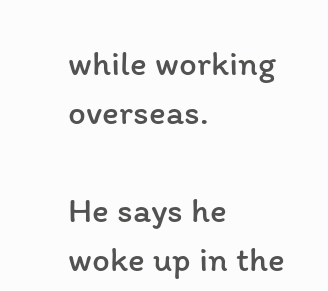while working overseas.

He says he woke up in the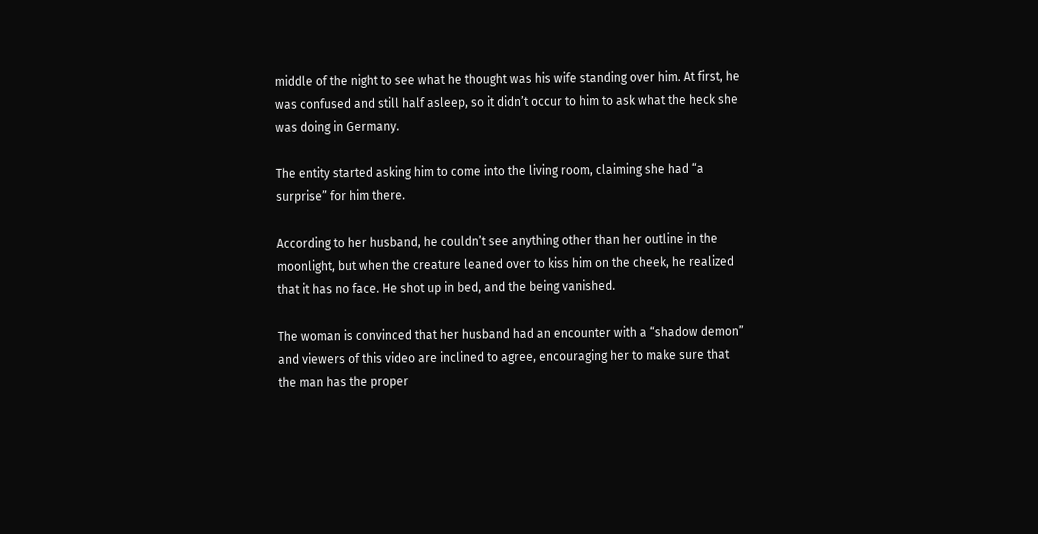middle of the night to see what he thought was his wife standing over him. At first, he was confused and still half asleep, so it didn’t occur to him to ask what the heck she was doing in Germany.

The entity started asking him to come into the living room, claiming she had “a surprise” for him there.

According to her husband, he couldn’t see anything other than her outline in the moonlight, but when the creature leaned over to kiss him on the cheek, he realized that it has no face. He shot up in bed, and the being vanished.

The woman is convinced that her husband had an encounter with a “shadow demon” and viewers of this video are inclined to agree, encouraging her to make sure that the man has the proper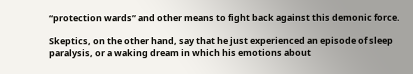“protection wards” and other means to fight back against this demonic force.

Skeptics, on the other hand, say that he just experienced an episode of sleep paralysis, or a waking dream in which his emotions about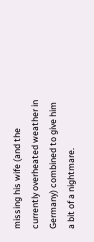missing his wife (and the currently overheated weather in Germany) combined to give him a bit of a nightmare.